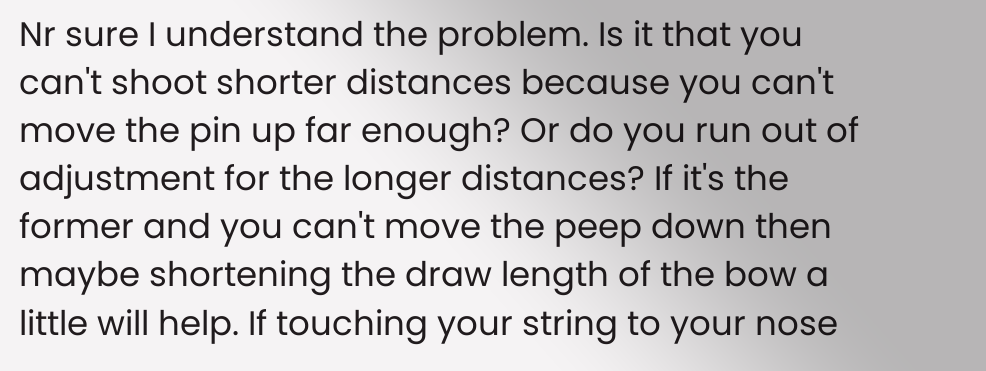Nr sure I understand the problem. Is it that you can't shoot shorter distances because you can't move the pin up far enough? Or do you run out of adjustment for the longer distances? If it's the former and you can't move the peep down then maybe shortening the draw length of the bow a little will help. If touching your string to your nose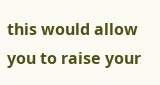this would allow you to raise your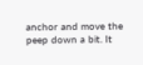anchor and move the peep down a bit. It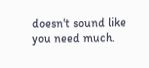doesn't sound like you need much.